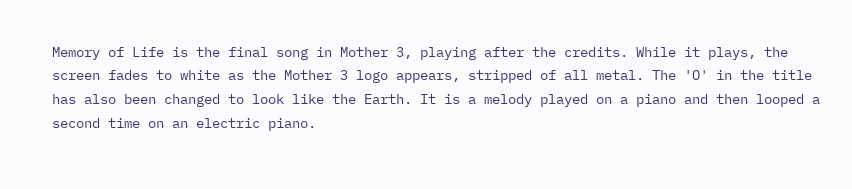Memory of Life is the final song in Mother 3, playing after the credits. While it plays, the screen fades to white as the Mother 3 logo appears, stripped of all metal. The 'O' in the title has also been changed to look like the Earth. It is a melody played on a piano and then looped a second time on an electric piano.